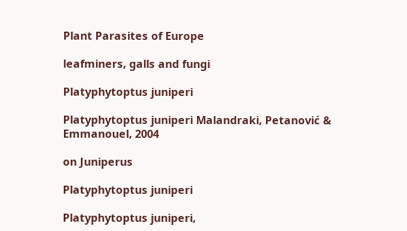Plant Parasites of Europe

leafminers, galls and fungi

Platyphytoptus juniperi

Platyphytoptus juniperi Malandraki, Petanović & Emmanouel, 2004

on Juniperus

Platyphytoptus juniperi

Platyphytoptus juniperi,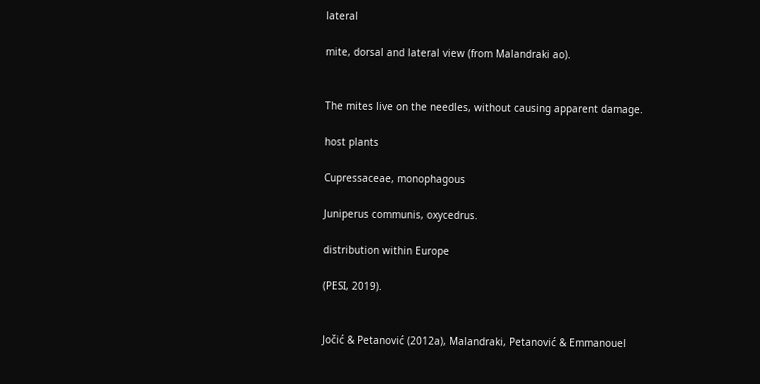lateral

mite, dorsal and lateral view (from Malandraki ao).


The mites live on the needles, without causing apparent damage.

host plants

Cupressaceae, monophagous

Juniperus communis, oxycedrus.

distribution within Europe

(PESI, 2019).


Jočić & Petanović (2012a), Malandraki, Petanović & Emmanouel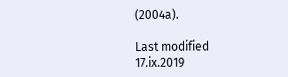(2004a).

Last modified 17.ix.2019